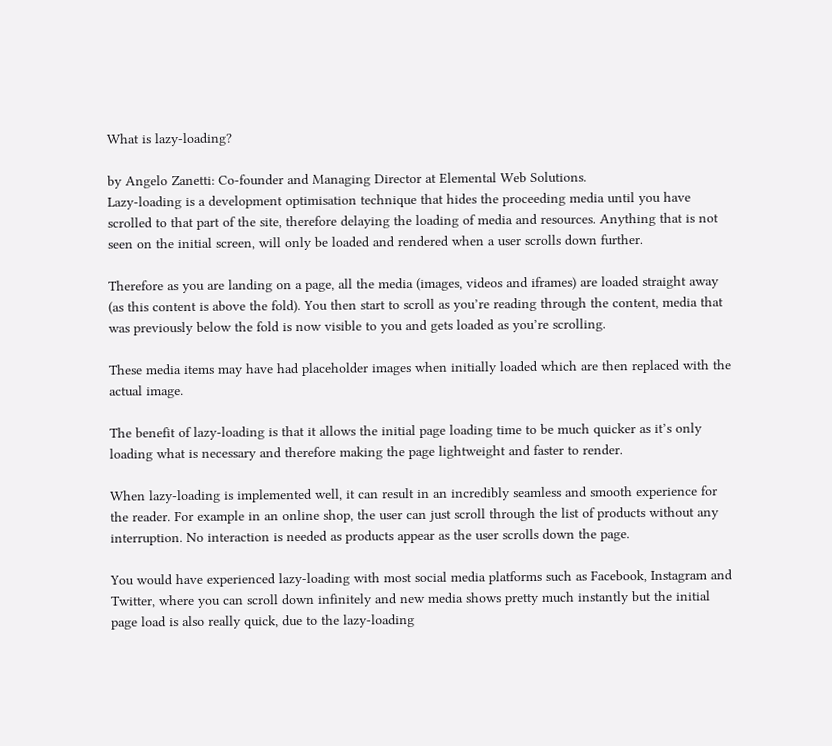What is lazy-loading?

by Angelo Zanetti: Co-founder and Managing Director at Elemental Web Solutions.
Lazy-loading is a development optimisation technique that hides the proceeding media until you have scrolled to that part of the site, therefore delaying the loading of media and resources. Anything that is not seen on the initial screen, will only be loaded and rendered when a user scrolls down further.

Therefore as you are landing on a page, all the media (images, videos and iframes) are loaded straight away (as this content is above the fold). You then start to scroll as you’re reading through the content, media that was previously below the fold is now visible to you and gets loaded as you’re scrolling.

These media items may have had placeholder images when initially loaded which are then replaced with the actual image.

The benefit of lazy-loading is that it allows the initial page loading time to be much quicker as it’s only loading what is necessary and therefore making the page lightweight and faster to render.

When lazy-loading is implemented well, it can result in an incredibly seamless and smooth experience for the reader. For example in an online shop, the user can just scroll through the list of products without any interruption. No interaction is needed as products appear as the user scrolls down the page.

You would have experienced lazy-loading with most social media platforms such as Facebook, Instagram and Twitter, where you can scroll down infinitely and new media shows pretty much instantly but the initial page load is also really quick, due to the lazy-loading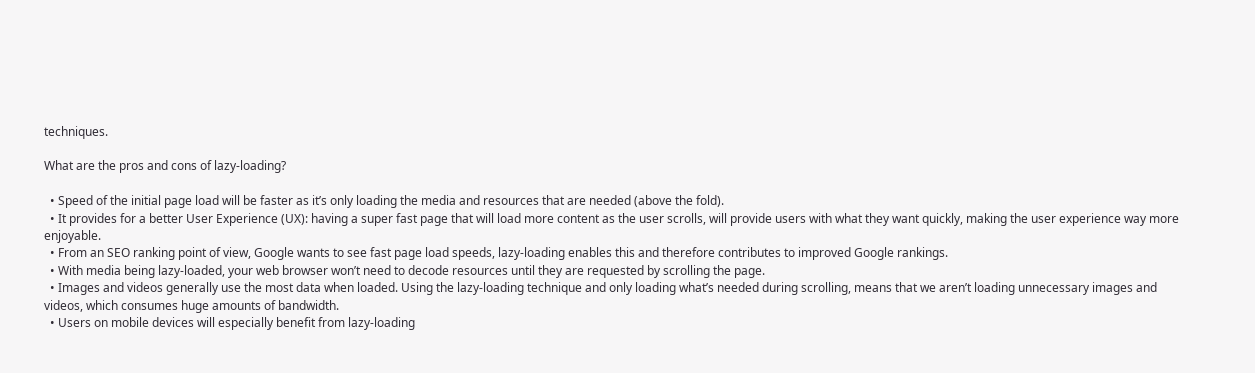techniques.

What are the pros and cons of lazy-loading?

  • Speed of the initial page load will be faster as it’s only loading the media and resources that are needed (above the fold).
  • It provides for a better User Experience (UX): having a super fast page that will load more content as the user scrolls, will provide users with what they want quickly, making the user experience way more enjoyable.
  • From an SEO ranking point of view, Google wants to see fast page load speeds, lazy-loading enables this and therefore contributes to improved Google rankings.
  • With media being lazy-loaded, your web browser won’t need to decode resources until they are requested by scrolling the page.
  • Images and videos generally use the most data when loaded. Using the lazy-loading technique and only loading what’s needed during scrolling, means that we aren’t loading unnecessary images and videos, which consumes huge amounts of bandwidth.
  • Users on mobile devices will especially benefit from lazy-loading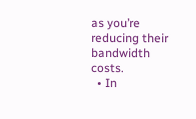as you’re reducing their bandwidth costs.
  • In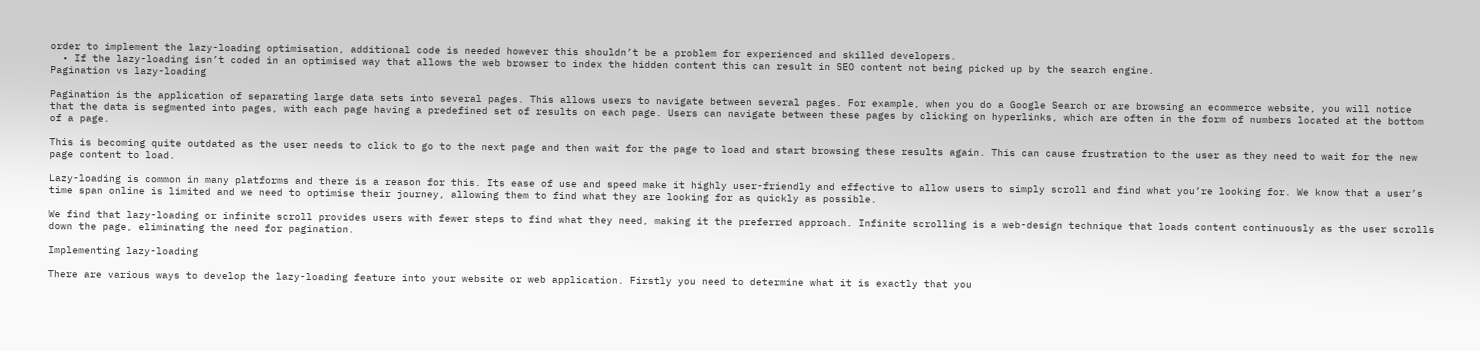order to implement the lazy-loading optimisation, additional code is needed however this shouldn’t be a problem for experienced and skilled developers.
  • If the lazy-loading isn’t coded in an optimised way that allows the web browser to index the hidden content this can result in SEO content not being picked up by the search engine.
Pagination vs lazy-loading

Pagination is the application of separating large data sets into several pages. This allows users to navigate between several pages. For example, when you do a Google Search or are browsing an ecommerce website, you will notice that the data is segmented into pages, with each page having a predefined set of results on each page. Users can navigate between these pages by clicking on hyperlinks, which are often in the form of numbers located at the bottom of a page.

This is becoming quite outdated as the user needs to click to go to the next page and then wait for the page to load and start browsing these results again. This can cause frustration to the user as they need to wait for the new page content to load.

Lazy-loading is common in many platforms and there is a reason for this. Its ease of use and speed make it highly user-friendly and effective to allow users to simply scroll and find what you’re looking for. We know that a user’s time span online is limited and we need to optimise their journey, allowing them to find what they are looking for as quickly as possible.

We find that lazy-loading or infinite scroll provides users with fewer steps to find what they need, making it the preferred approach. Infinite scrolling is a web-design technique that loads content continuously as the user scrolls down the page, eliminating the need for pagination.

Implementing lazy-loading

There are various ways to develop the lazy-loading feature into your website or web application. Firstly you need to determine what it is exactly that you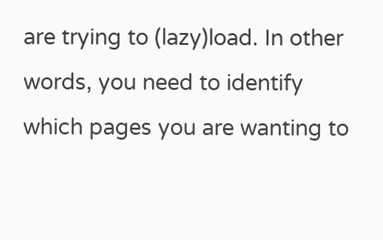are trying to (lazy)load. In other words, you need to identify which pages you are wanting to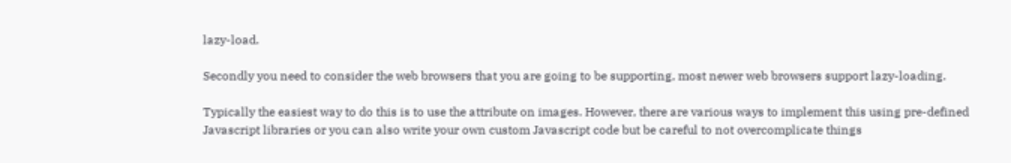lazy-load.

Secondly you need to consider the web browsers that you are going to be supporting, most newer web browsers support lazy-loading.

Typically the easiest way to do this is to use the attribute on images. However, there are various ways to implement this using pre-defined Javascript libraries or you can also write your own custom Javascript code but be careful to not overcomplicate things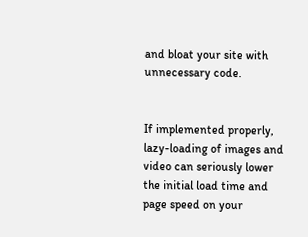and bloat your site with unnecessary code.


If implemented properly, lazy-loading of images and video can seriously lower the initial load time and page speed on your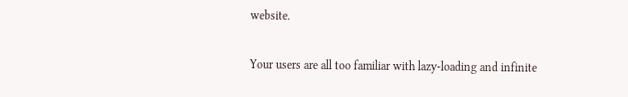website.

Your users are all too familiar with lazy-loading and infinite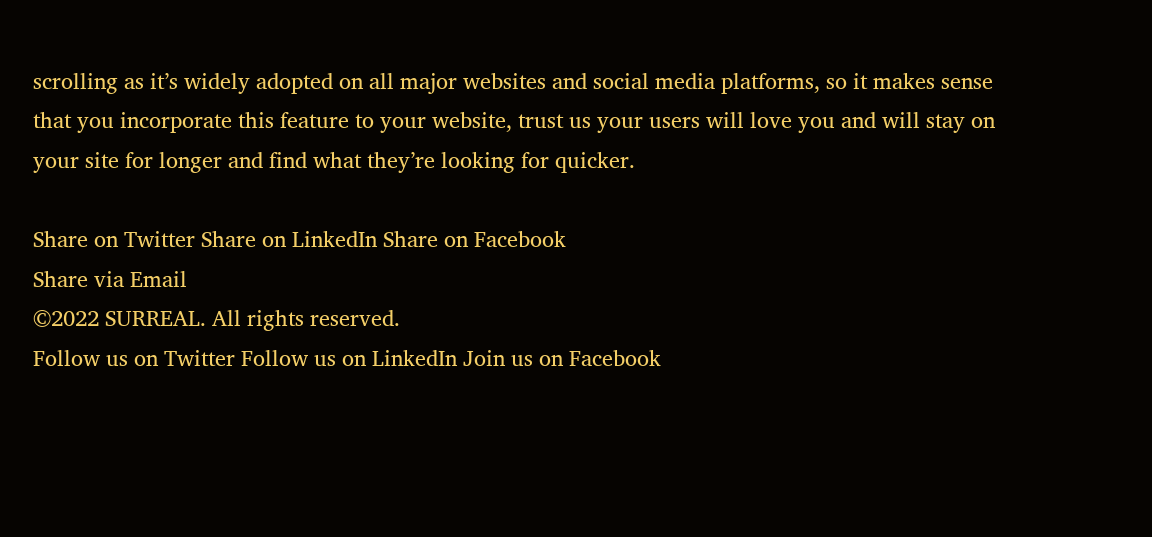scrolling as it’s widely adopted on all major websites and social media platforms, so it makes sense that you incorporate this feature to your website, trust us your users will love you and will stay on your site for longer and find what they’re looking for quicker.

Share on Twitter Share on LinkedIn Share on Facebook
Share via Email
©2022 SURREAL. All rights reserved.
Follow us on Twitter Follow us on LinkedIn Join us on Facebook